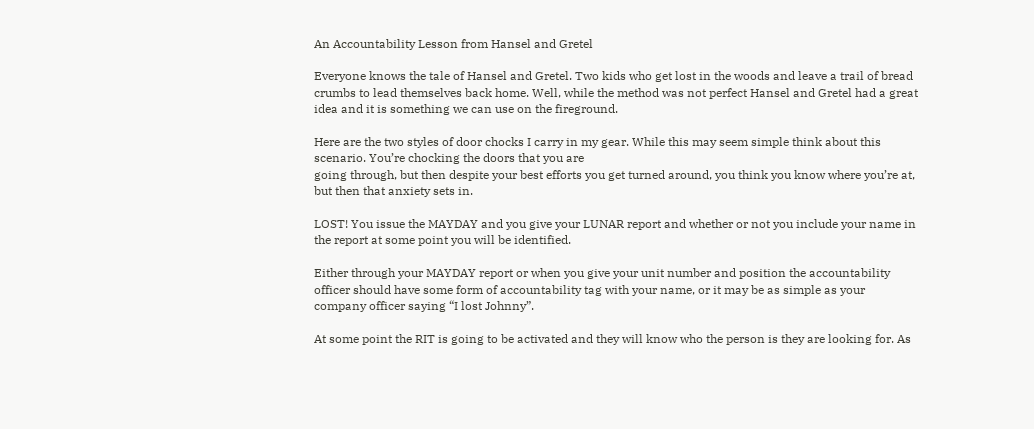An Accountability Lesson from Hansel and Gretel

Everyone knows the tale of Hansel and Gretel. Two kids who get lost in the woods and leave a trail of bread crumbs to lead themselves back home. Well, while the method was not perfect Hansel and Gretel had a great idea and it is something we can use on the fireground.

Here are the two styles of door chocks I carry in my gear. While this may seem simple think about this scenario. You’re chocking the doors that you are
going through, but then despite your best efforts you get turned around, you think you know where you’re at, but then that anxiety sets in.

LOST! You issue the MAYDAY and you give your LUNAR report and whether or not you include your name in the report at some point you will be identified.

Either through your MAYDAY report or when you give your unit number and position the accountability officer should have some form of accountability tag with your name, or it may be as simple as your company officer saying “I lost Johnny”.

At some point the RIT is going to be activated and they will know who the person is they are looking for. As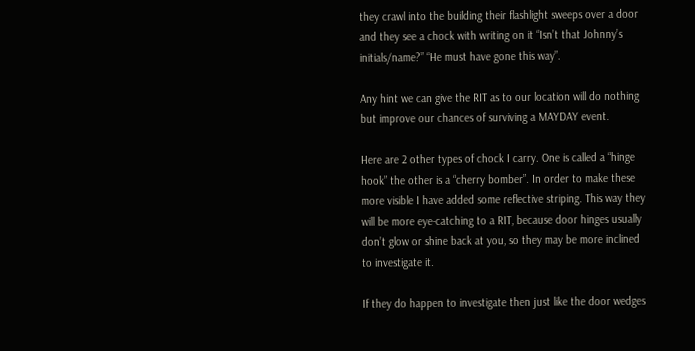they crawl into the building their flashlight sweeps over a door and they see a chock with writing on it “Isn’t that Johnny’s initials/name?” “He must have gone this way”.

Any hint we can give the RIT as to our location will do nothing but improve our chances of surviving a MAYDAY event.

Here are 2 other types of chock I carry. One is called a “hinge hook” the other is a “cherry bomber”. In order to make these more visible I have added some reflective striping. This way they will be more eye-catching to a RIT, because door hinges usually don’t glow or shine back at you, so they may be more inclined to investigate it.

If they do happen to investigate then just like the door wedges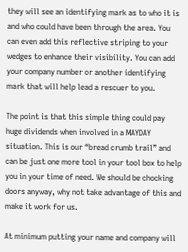they will see an identifying mark as to who it is and who could have been through the area. You can even add this reflective striping to your wedges to enhance their visibility. You can add your company number or another identifying mark that will help lead a rescuer to you.

The point is that this simple thing could pay huge dividends when involved in a MAYDAY situation. This is our “bread crumb trail” and can be just one more tool in your tool box to help you in your time of need. We should be chocking doors anyway, why not take advantage of this and make it work for us.

At minimum putting your name and company will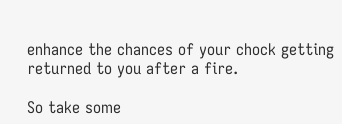enhance the chances of your chock getting returned to you after a fire.

So take some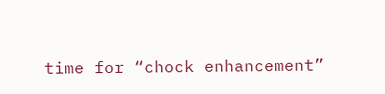time for “chock enhancement”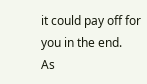it could pay off for you in the end.
As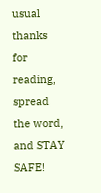usual thanks for reading, spread the word, and STAY SAFE!